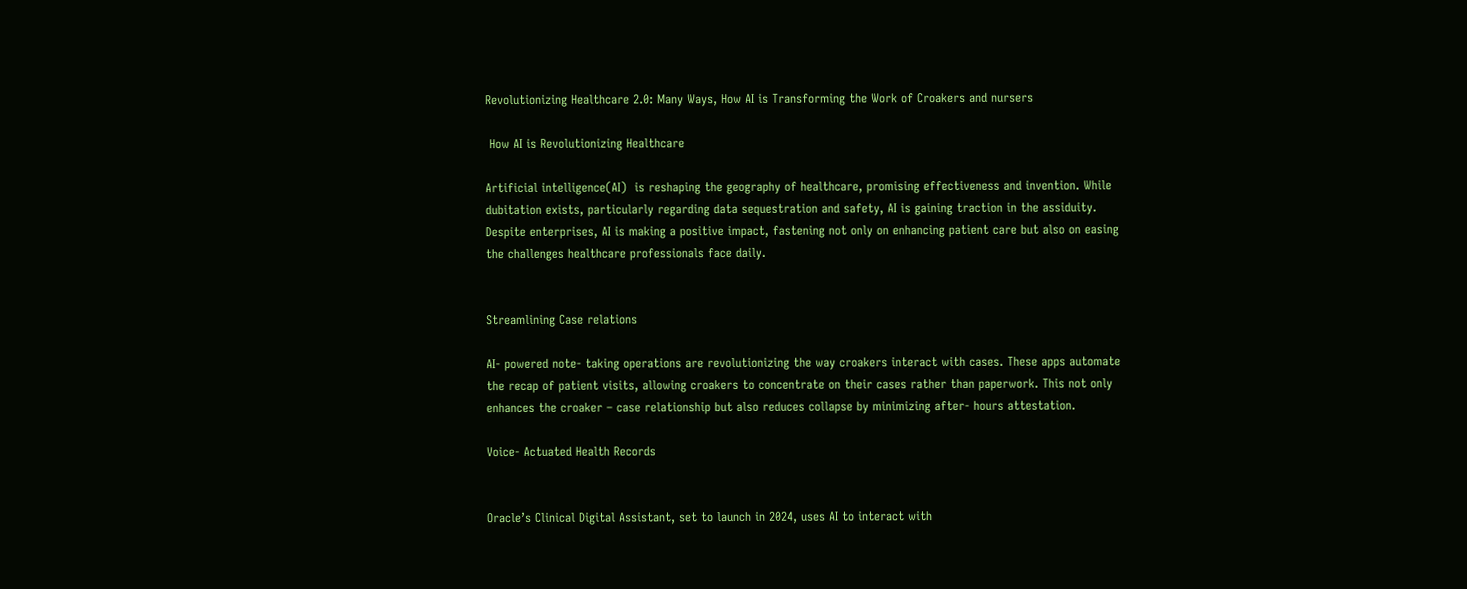Revolutionizing Healthcare 2.0: Many Ways, How AI is Transforming the Work of Croakers and nursers

 How AI is Revolutionizing Healthcare

Artificial intelligence(AI)  is reshaping the geography of healthcare, promising effectiveness and invention. While dubitation exists, particularly regarding data sequestration and safety, AI is gaining traction in the assiduity. Despite enterprises, AI is making a positive impact, fastening not only on enhancing patient care but also on easing the challenges healthcare professionals face daily.


Streamlining Case relations

AI- powered note- taking operations are revolutionizing the way croakers interact with cases. These apps automate the recap of patient visits, allowing croakers to concentrate on their cases rather than paperwork. This not only enhances the croaker – case relationship but also reduces collapse by minimizing after- hours attestation.

Voice- Actuated Health Records


Oracle’s Clinical Digital Assistant, set to launch in 2024, uses AI to interact with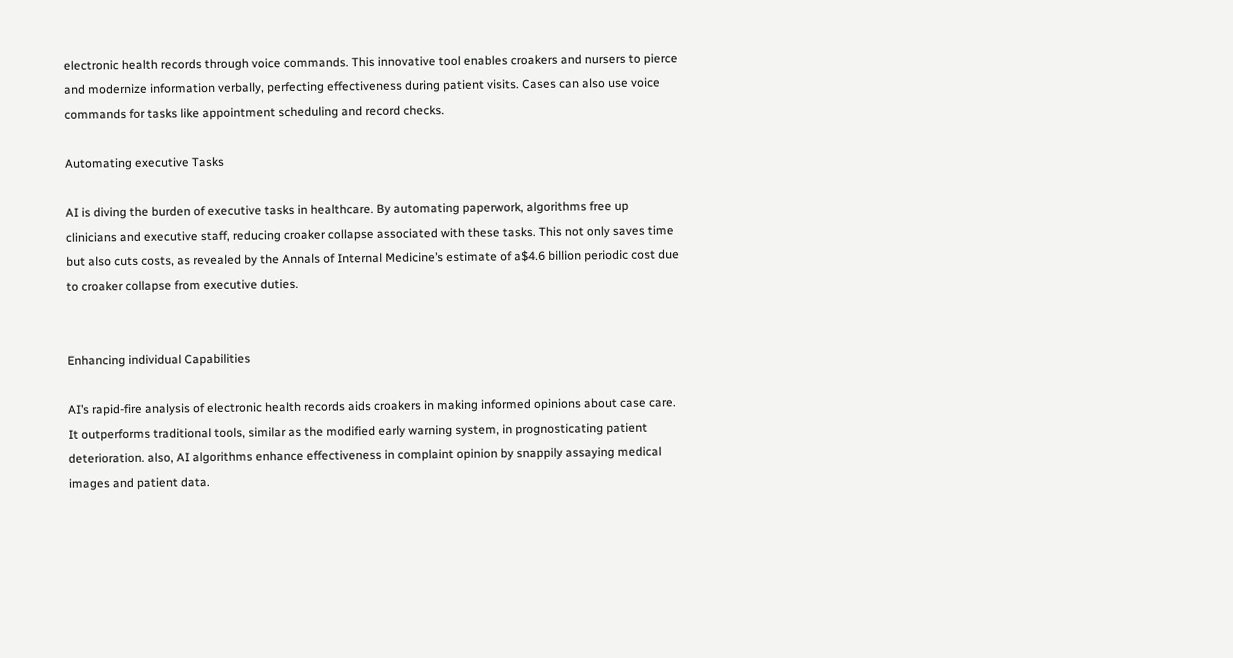electronic health records through voice commands. This innovative tool enables croakers and nursers to pierce and modernize information verbally, perfecting effectiveness during patient visits. Cases can also use voice commands for tasks like appointment scheduling and record checks.

Automating executive Tasks

AI is diving the burden of executive tasks in healthcare. By automating paperwork, algorithms free up clinicians and executive staff, reducing croaker collapse associated with these tasks. This not only saves time but also cuts costs, as revealed by the Annals of Internal Medicine’s estimate of a$4.6 billion periodic cost due to croaker collapse from executive duties.


Enhancing individual Capabilities

AI’s rapid-fire analysis of electronic health records aids croakers in making informed opinions about case care. It outperforms traditional tools, similar as the modified early warning system, in prognosticating patient deterioration. also, AI algorithms enhance effectiveness in complaint opinion by snappily assaying medical images and patient data.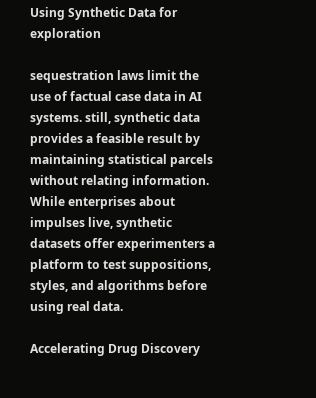Using Synthetic Data for exploration

sequestration laws limit the use of factual case data in AI systems. still, synthetic data provides a feasible result by maintaining statistical parcels without relating information. While enterprises about impulses live, synthetic datasets offer experimenters a platform to test suppositions, styles, and algorithms before using real data.

Accelerating Drug Discovery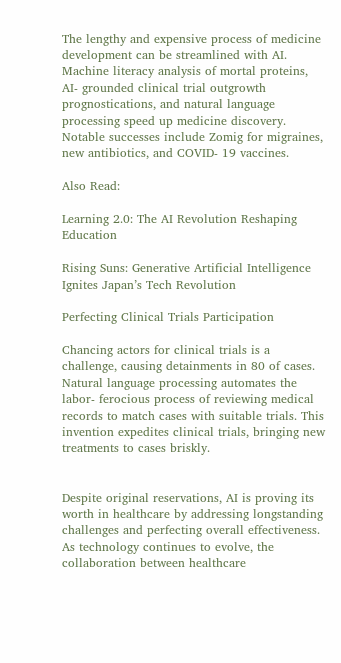The lengthy and expensive process of medicine development can be streamlined with AI. Machine literacy analysis of mortal proteins, AI- grounded clinical trial outgrowth prognostications, and natural language processing speed up medicine discovery. Notable successes include Zomig for migraines, new antibiotics, and COVID- 19 vaccines.

Also Read:

Learning 2.0: The AI Revolution Reshaping Education

Rising Suns: Generative Artificial Intelligence Ignites Japan’s Tech Revolution

Perfecting Clinical Trials Participation

Chancing actors for clinical trials is a challenge, causing detainments in 80 of cases. Natural language processing automates the labor- ferocious process of reviewing medical records to match cases with suitable trials. This invention expedites clinical trials, bringing new treatments to cases briskly.


Despite original reservations, AI is proving its worth in healthcare by addressing longstanding challenges and perfecting overall effectiveness. As technology continues to evolve, the collaboration between healthcare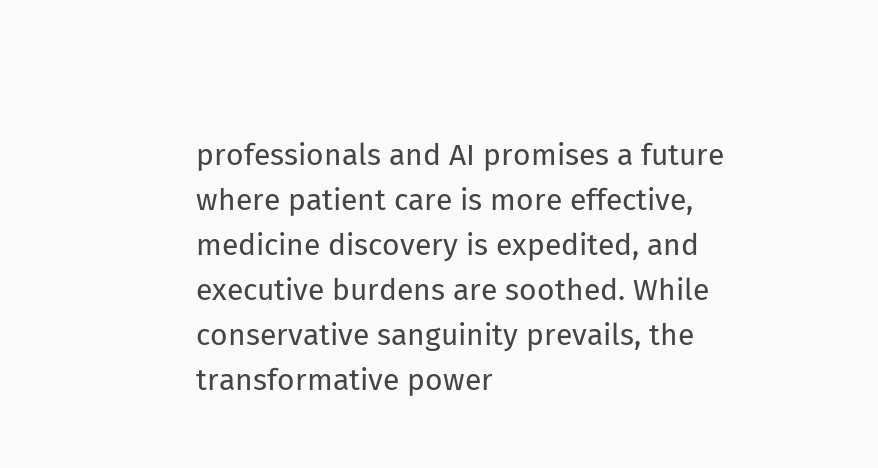professionals and AI promises a future where patient care is more effective, medicine discovery is expedited, and executive burdens are soothed. While conservative sanguinity prevails, the transformative power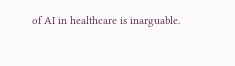of AI in healthcare is inarguable.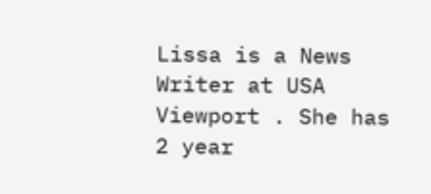Lissa is a News Writer at USA Viewport . She has 2 year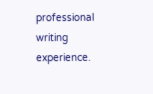professional writing experience.